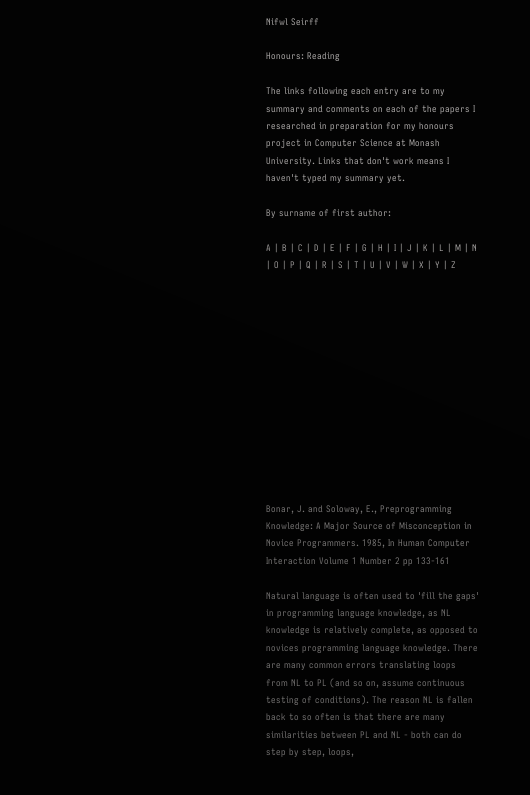Nifwl Seirff

Honours: Reading

The links following each entry are to my summary and comments on each of the papers I researched in preparation for my honours project in Computer Science at Monash University. Links that don't work means I haven't typed my summary yet.

By surname of first author:

A | B | C | D | E | F | G | H | I | J | K | L | M | N | O | P | Q | R | S | T | U | V | W | X | Y | Z













Bonar, J. and Soloway, E., Preprogramming Knowledge: A Major Source of Misconception in Novice Programmers. 1985, In Human Computer Interaction Volume 1 Number 2 pp 133-161

Natural language is often used to 'fill the gaps' in programming language knowledge, as NL knowledge is relatively complete, as opposed to novices programming language knowledge. There are many common errors translating loops from NL to PL (and so on, assume continuous testing of conditions). The reason NL is fallen back to so often is that there are many similarities between PL and NL - both can do step by step, loops,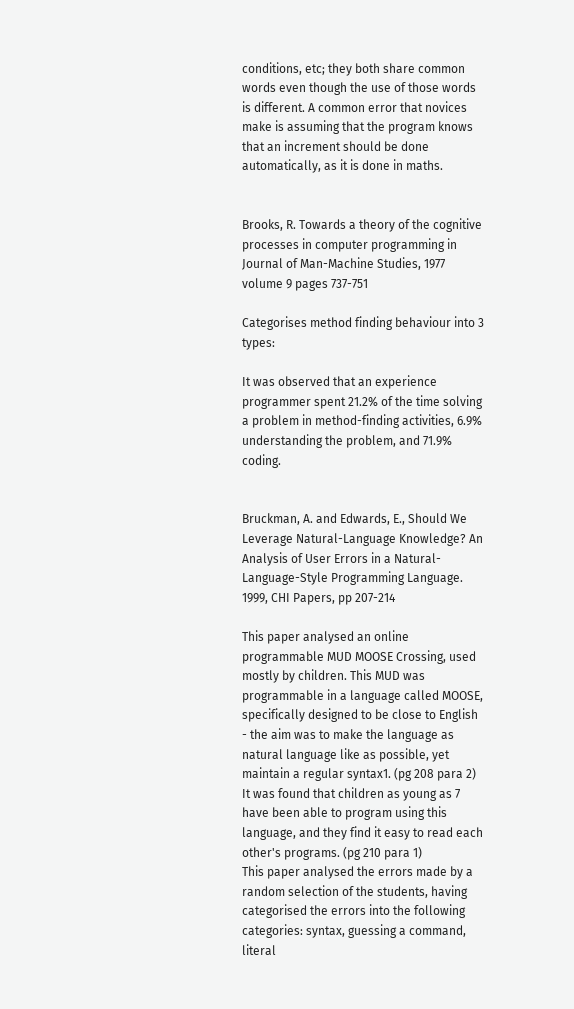conditions, etc; they both share common words even though the use of those words is different. A common error that novices make is assuming that the program knows that an increment should be done automatically, as it is done in maths.


Brooks, R. Towards a theory of the cognitive processes in computer programming in Journal of Man-Machine Studies, 1977 volume 9 pages 737-751

Categorises method finding behaviour into 3 types:

It was observed that an experience programmer spent 21.2% of the time solving a problem in method-finding activities, 6.9% understanding the problem, and 71.9% coding.


Bruckman, A. and Edwards, E., Should We Leverage Natural-Language Knowledge? An Analysis of User Errors in a Natural-Language-Style Programming Language. 1999, CHI Papers, pp 207-214

This paper analysed an online programmable MUD MOOSE Crossing, used mostly by children. This MUD was programmable in a language called MOOSE, specifically designed to be close to English - the aim was to make the language as natural language like as possible, yet maintain a regular syntax1. (pg 208 para 2)
It was found that children as young as 7 have been able to program using this language, and they find it easy to read each other's programs. (pg 210 para 1)
This paper analysed the errors made by a random selection of the students, having categorised the errors into the following categories: syntax, guessing a command, literal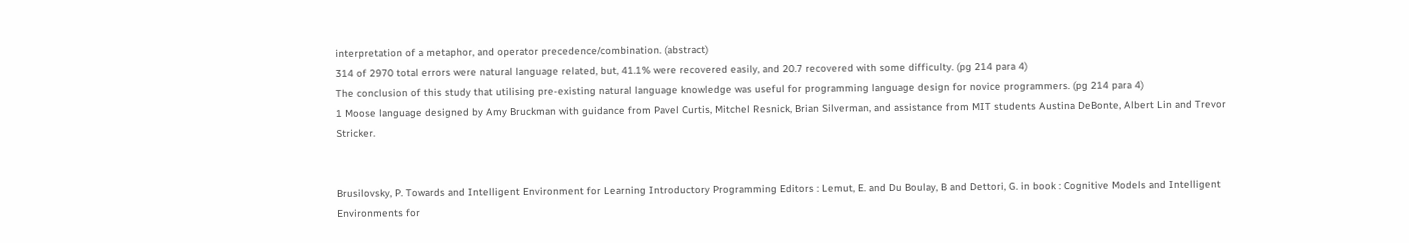interpretation of a metaphor, and operator precedence/combination. (abstract)
314 of 2970 total errors were natural language related, but, 41.1% were recovered easily, and 20.7 recovered with some difficulty. (pg 214 para 4)
The conclusion of this study that utilising pre-existing natural language knowledge was useful for programming language design for novice programmers. (pg 214 para 4)
1 Moose language designed by Amy Bruckman with guidance from Pavel Curtis, Mitchel Resnick, Brian Silverman, and assistance from MIT students Austina DeBonte, Albert Lin and Trevor Stricker.


Brusilovsky, P. Towards and Intelligent Environment for Learning Introductory Programming Editors : Lemut, E. and Du Boulay, B and Dettori, G. in book : Cognitive Models and Intelligent Environments for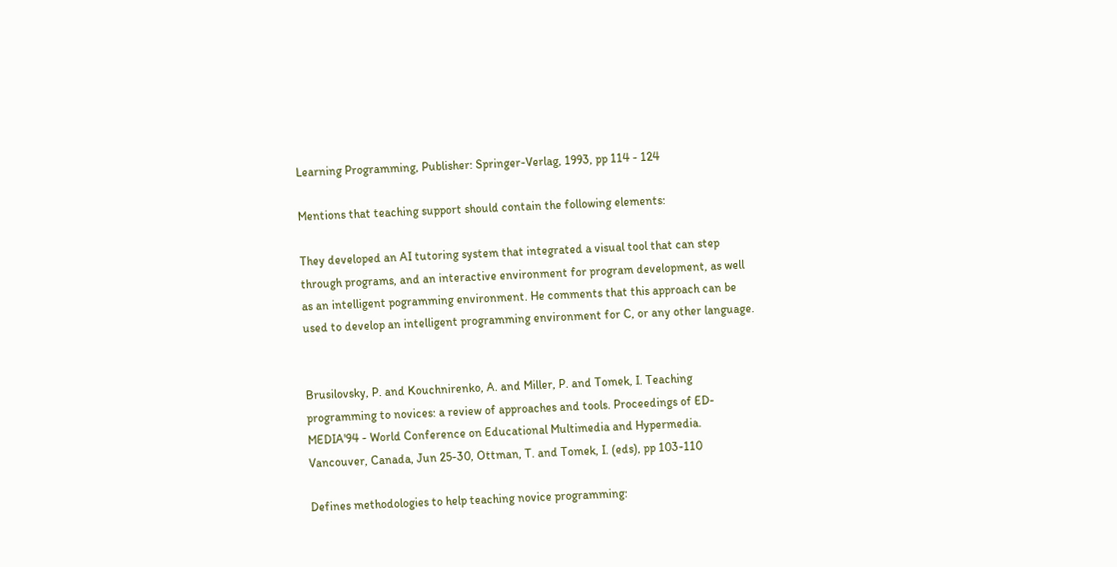Learning Programming, Publisher: Springer-Verlag, 1993, pp 114 - 124

Mentions that teaching support should contain the following elements:

They developed an AI tutoring system that integrated a visual tool that can step through programs, and an interactive environment for program development, as well as an intelligent pogramming environment. He comments that this approach can be used to develop an intelligent programming environment for C, or any other language.


Brusilovsky, P. and Kouchnirenko, A. and Miller, P. and Tomek, I. Teaching programming to novices: a review of approaches and tools. Proceedings of ED-MEDIA'94 - World Conference on Educational Multimedia and Hypermedia. Vancouver, Canada, Jun 25-30, Ottman, T. and Tomek, I. (eds), pp 103-110

Defines methodologies to help teaching novice programming: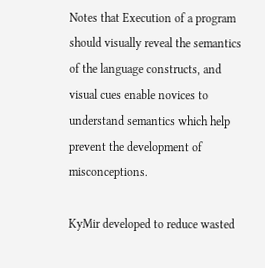Notes that Execution of a program should visually reveal the semantics of the language constructs, and visual cues enable novices to understand semantics which help prevent the development of misconceptions.

KyMir developed to reduce wasted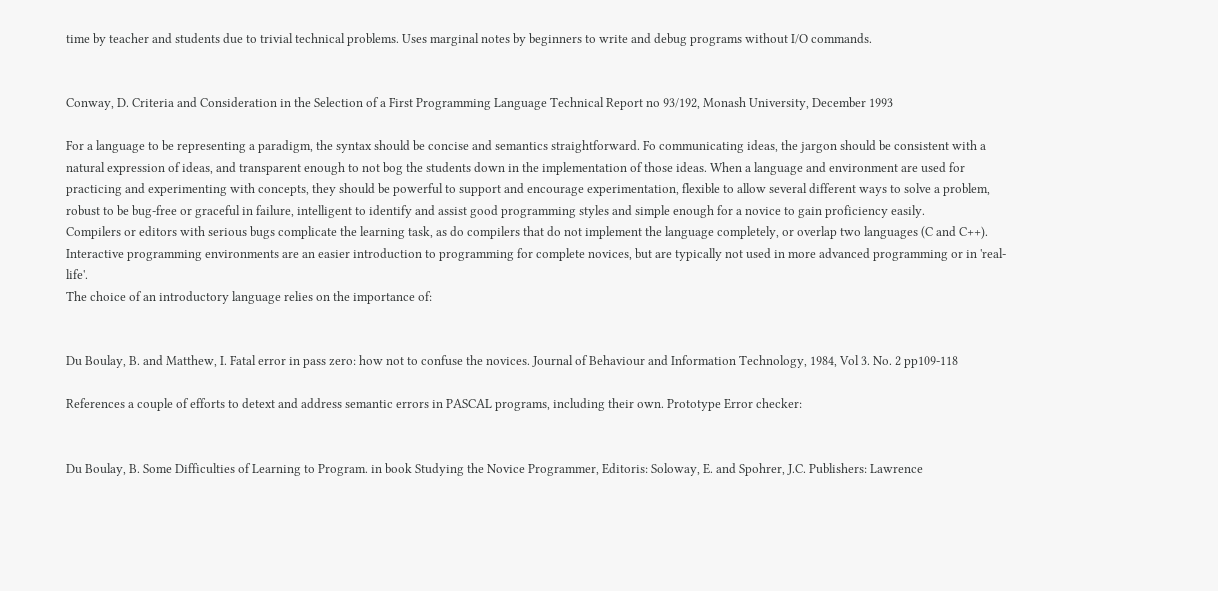time by teacher and students due to trivial technical problems. Uses marginal notes by beginners to write and debug programs without I/O commands.


Conway, D. Criteria and Consideration in the Selection of a First Programming Language Technical Report no 93/192, Monash University, December 1993

For a language to be representing a paradigm, the syntax should be concise and semantics straightforward. Fo communicating ideas, the jargon should be consistent with a natural expression of ideas, and transparent enough to not bog the students down in the implementation of those ideas. When a language and environment are used for practicing and experimenting with concepts, they should be powerful to support and encourage experimentation, flexible to allow several different ways to solve a problem, robust to be bug-free or graceful in failure, intelligent to identify and assist good programming styles and simple enough for a novice to gain proficiency easily.
Compilers or editors with serious bugs complicate the learning task, as do compilers that do not implement the language completely, or overlap two languages (C and C++). Interactive programming environments are an easier introduction to programming for complete novices, but are typically not used in more advanced programming or in 'real-life'.
The choice of an introductory language relies on the importance of:


Du Boulay, B. and Matthew, I. Fatal error in pass zero: how not to confuse the novices. Journal of Behaviour and Information Technology, 1984, Vol 3. No. 2 pp109-118

References a couple of efforts to detext and address semantic errors in PASCAL programs, including their own. Prototype Error checker:


Du Boulay, B. Some Difficulties of Learning to Program. in book Studying the Novice Programmer, Editoris: Soloway, E. and Spohrer, J.C. Publishers: Lawrence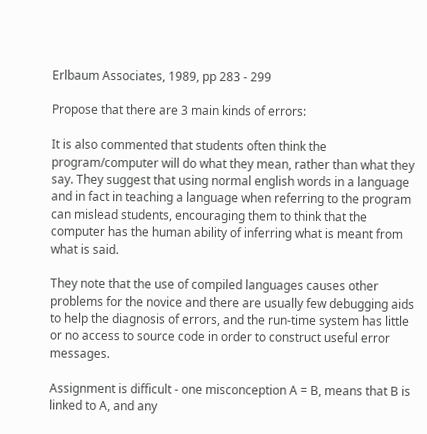Erlbaum Associates, 1989, pp 283 - 299

Propose that there are 3 main kinds of errors:

It is also commented that students often think the program/computer will do what they mean, rather than what they say. They suggest that using normal english words in a language and in fact in teaching a language when referring to the program can mislead students, encouraging them to think that the computer has the human ability of inferring what is meant from what is said.

They note that the use of compiled languages causes other problems for the novice and there are usually few debugging aids to help the diagnosis of errors, and the run-time system has little or no access to source code in order to construct useful error messages.

Assignment is difficult - one misconception A = B, means that B is linked to A, and any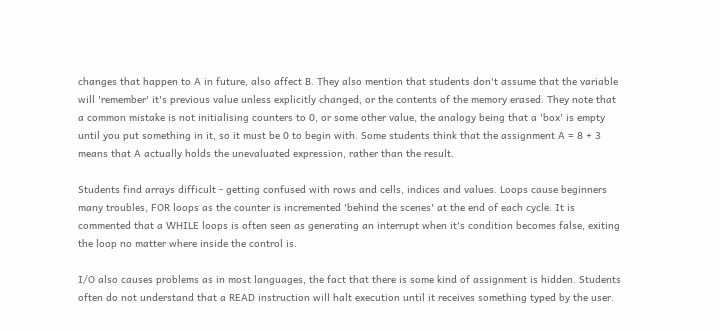changes that happen to A in future, also affect B. They also mention that students don't assume that the variable will 'remember' it's previous value unless explicitly changed, or the contents of the memory erased. They note that a common mistake is not initialising counters to 0, or some other value, the analogy being that a 'box' is empty until you put something in it, so it must be 0 to begin with. Some students think that the assignment A = 8 + 3 means that A actually holds the unevaluated expression, rather than the result.

Students find arrays difficult - getting confused with rows and cells, indices and values. Loops cause beginners many troubles, FOR loops as the counter is incremented 'behind the scenes' at the end of each cycle. It is commented that a WHILE loops is often seen as generating an interrupt when it's condition becomes false, exiting the loop no matter where inside the control is.

I/O also causes problems as in most languages, the fact that there is some kind of assignment is hidden. Students often do not understand that a READ instruction will halt execution until it receives something typed by the user.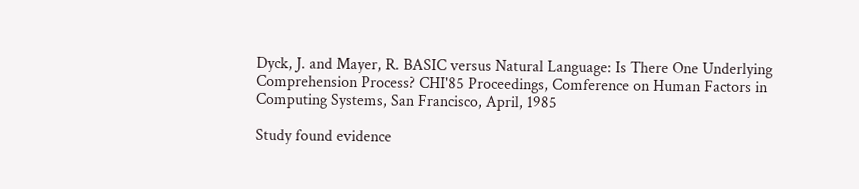Dyck, J. and Mayer, R. BASIC versus Natural Language: Is There One Underlying Comprehension Process? CHI'85 Proceedings, Comference on Human Factors in Computing Systems, San Francisco, April, 1985

Study found evidence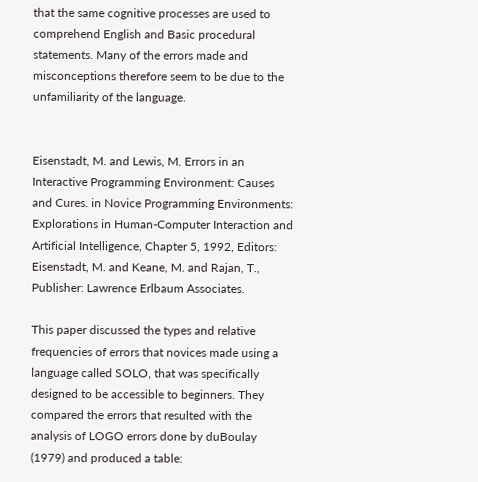that the same cognitive processes are used to comprehend English and Basic procedural statements. Many of the errors made and misconceptions therefore seem to be due to the unfamiliarity of the language.


Eisenstadt, M. and Lewis, M. Errors in an Interactive Programming Environment: Causes and Cures. in Novice Programming Environments: Explorations in Human-Computer Interaction and Artificial Intelligence, Chapter 5, 1992, Editors: Eisenstadt, M. and Keane, M. and Rajan, T., Publisher: Lawrence Erlbaum Associates.

This paper discussed the types and relative frequencies of errors that novices made using a language called SOLO, that was specifically designed to be accessible to beginners. They compared the errors that resulted with the analysis of LOGO errors done by duBoulay (1979) and produced a table: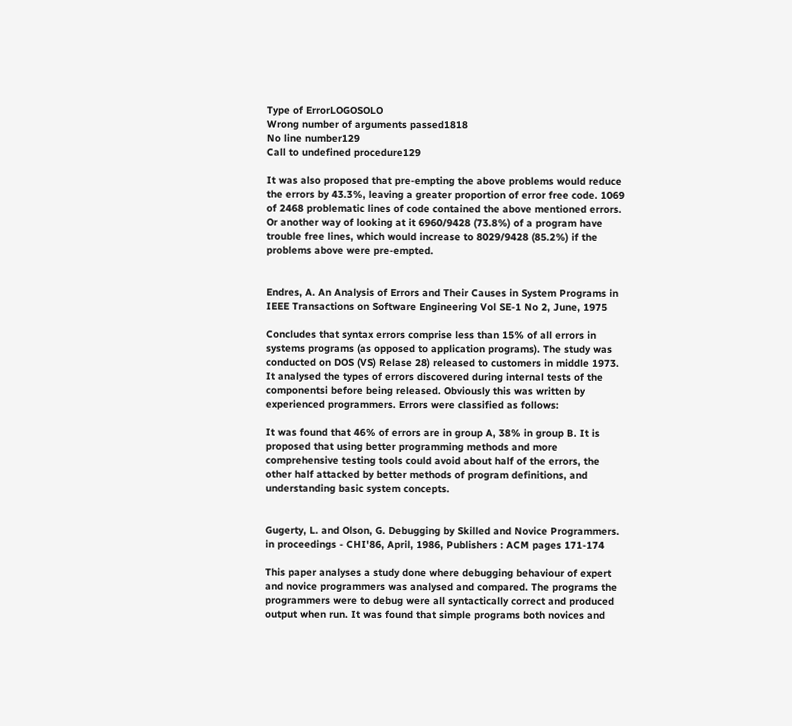Type of ErrorLOGOSOLO
Wrong number of arguments passed1818
No line number129
Call to undefined procedure129

It was also proposed that pre-empting the above problems would reduce the errors by 43.3%, leaving a greater proportion of error free code. 1069 of 2468 problematic lines of code contained the above mentioned errors. Or another way of looking at it 6960/9428 (73.8%) of a program have trouble free lines, which would increase to 8029/9428 (85.2%) if the problems above were pre-empted.


Endres, A. An Analysis of Errors and Their Causes in System Programs in IEEE Transactions on Software Engineering Vol SE-1 No 2, June, 1975

Concludes that syntax errors comprise less than 15% of all errors in systems programs (as opposed to application programs). The study was conducted on DOS (VS) Relase 28) released to customers in middle 1973. It analysed the types of errors discovered during internal tests of the componentsi before being released. Obviously this was written by experienced programmers. Errors were classified as follows:

It was found that 46% of errors are in group A, 38% in group B. It is proposed that using better programming methods and more comprehensive testing tools could avoid about half of the errors, the other half attacked by better methods of program definitions, and understanding basic system concepts.


Gugerty, L. and Olson, G. Debugging by Skilled and Novice Programmers. in proceedings - CHI'86, April, 1986, Publishers : ACM pages 171-174

This paper analyses a study done where debugging behaviour of expert and novice programmers was analysed and compared. The programs the programmers were to debug were all syntactically correct and produced output when run. It was found that simple programs both novices and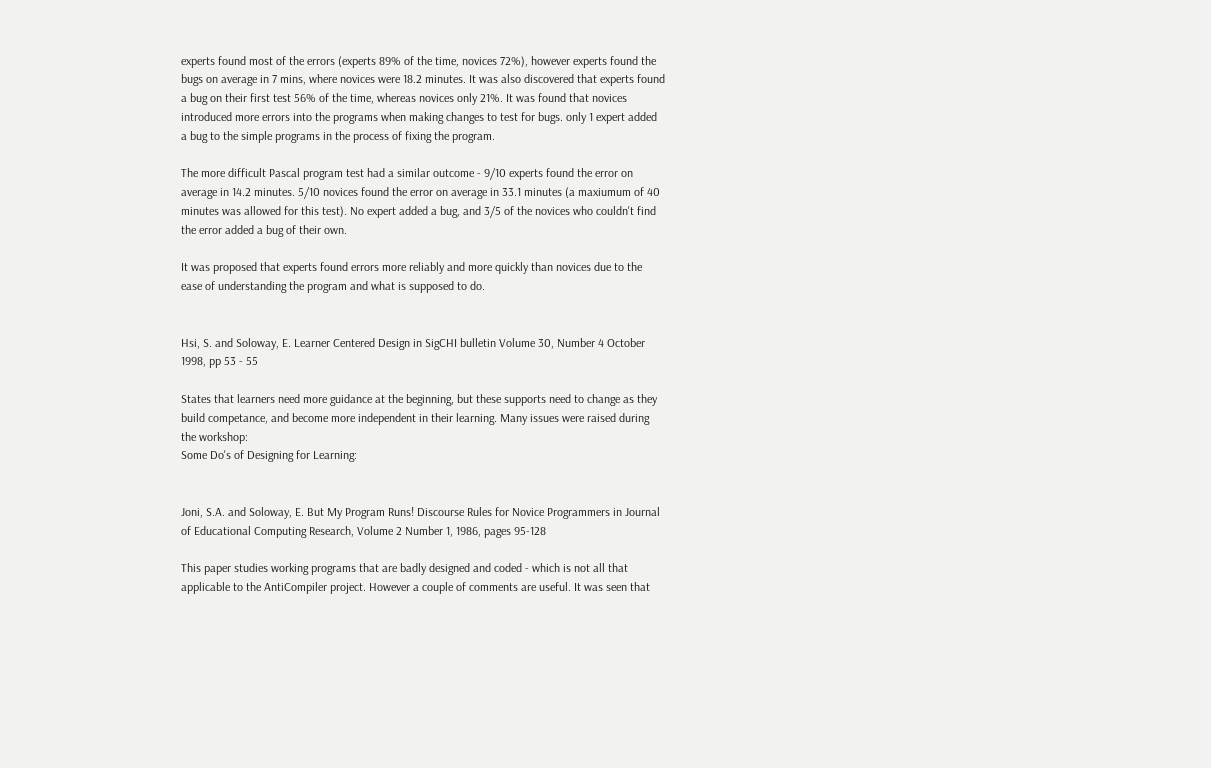experts found most of the errors (experts 89% of the time, novices 72%), however experts found the bugs on average in 7 mins, where novices were 18.2 minutes. It was also discovered that experts found a bug on their first test 56% of the time, whereas novices only 21%. It was found that novices introduced more errors into the programs when making changes to test for bugs. only 1 expert added a bug to the simple programs in the process of fixing the program.

The more difficult Pascal program test had a similar outcome - 9/10 experts found the error on average in 14.2 minutes. 5/10 novices found the error on average in 33.1 minutes (a maxiumum of 40 minutes was allowed for this test). No expert added a bug, and 3/5 of the novices who couldn't find the error added a bug of their own.

It was proposed that experts found errors more reliably and more quickly than novices due to the ease of understanding the program and what is supposed to do.


Hsi, S. and Soloway, E. Learner Centered Design in SigCHI bulletin Volume 30, Number 4 October 1998, pp 53 - 55

States that learners need more guidance at the beginning, but these supports need to change as they build competance, and become more independent in their learning. Many issues were raised during the workshop:
Some Do's of Designing for Learning:


Joni, S.A. and Soloway, E. But My Program Runs! Discourse Rules for Novice Programmers in Journal of Educational Computing Research, Volume 2 Number 1, 1986, pages 95-128

This paper studies working programs that are badly designed and coded - which is not all that applicable to the AntiCompiler project. However a couple of comments are useful. It was seen that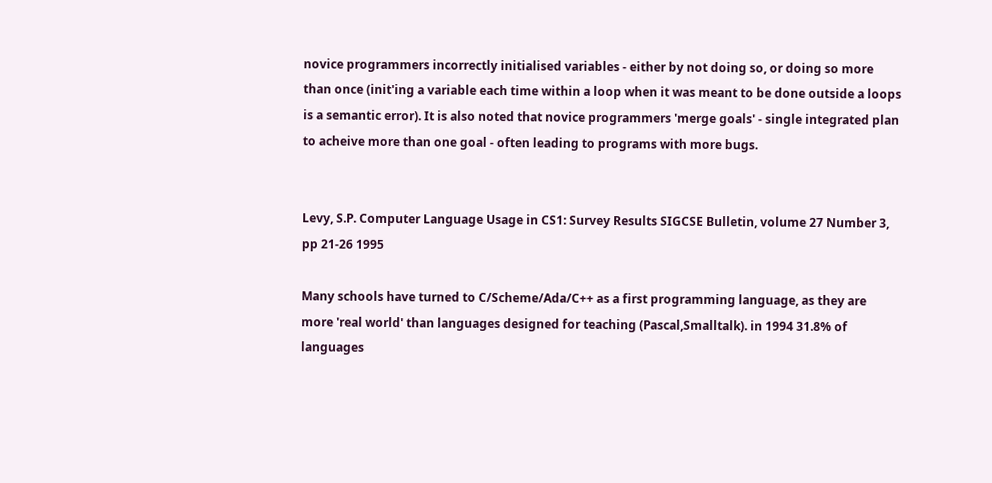novice programmers incorrectly initialised variables - either by not doing so, or doing so more than once (init'ing a variable each time within a loop when it was meant to be done outside a loops is a semantic error). It is also noted that novice programmers 'merge goals' - single integrated plan to acheive more than one goal - often leading to programs with more bugs.


Levy, S.P. Computer Language Usage in CS1: Survey Results SIGCSE Bulletin, volume 27 Number 3, pp 21-26 1995

Many schools have turned to C/Scheme/Ada/C++ as a first programming language, as they are more 'real world' than languages designed for teaching (Pascal,Smalltalk). in 1994 31.8% of languages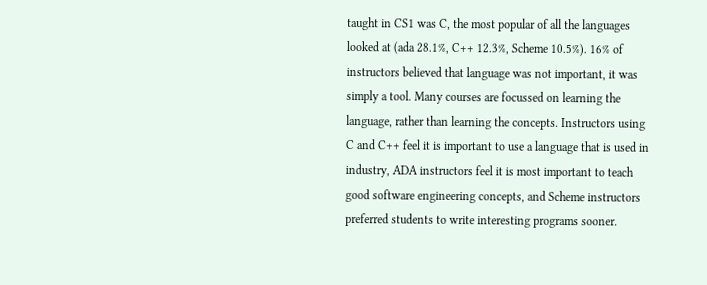taught in CS1 was C, the most popular of all the languages looked at (ada 28.1%, C++ 12.3%, Scheme 10.5%). 16% of instructors believed that language was not important, it was simply a tool. Many courses are focussed on learning the language, rather than learning the concepts. Instructors using C and C++ feel it is important to use a language that is used in industry, ADA instructors feel it is most important to teach good software engineering concepts, and Scheme instructors preferred students to write interesting programs sooner.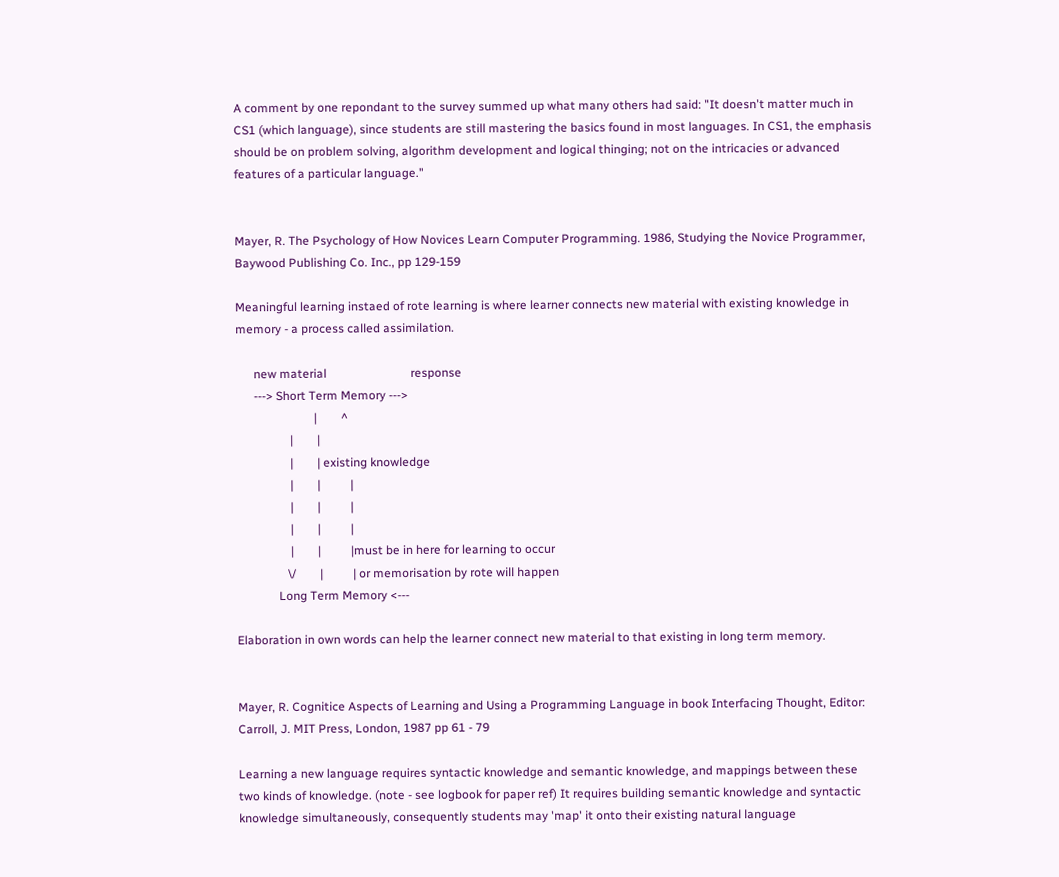A comment by one repondant to the survey summed up what many others had said: "It doesn't matter much in CS1 (which language), since students are still mastering the basics found in most languages. In CS1, the emphasis should be on problem solving, algorithm development and logical thinging; not on the intricacies or advanced features of a particular language."


Mayer, R. The Psychology of How Novices Learn Computer Programming. 1986, Studying the Novice Programmer, Baywood Publishing Co. Inc., pp 129-159

Meaningful learning instaed of rote learning is where learner connects new material with existing knowledge in memory - a process called assimilation.

      new material                            response
      ---> Short Term Memory --->
                          |        ^
                  |        |
                  |        | existing knowledge
                  |        |          |
                  |        |          |
                  |        |          |
                  |        |          |must be in here for learning to occur
                 \/        |          | or memorisation by rote will happen
              Long Term Memory <---

Elaboration in own words can help the learner connect new material to that existing in long term memory.


Mayer, R. Cognitice Aspects of Learning and Using a Programming Language in book Interfacing Thought, Editor: Carroll, J. MIT Press, London, 1987 pp 61 - 79

Learning a new language requires syntactic knowledge and semantic knowledge, and mappings between these two kinds of knowledge. (note - see logbook for paper ref) It requires building semantic knowledge and syntactic knowledge simultaneously, consequently students may 'map' it onto their existing natural language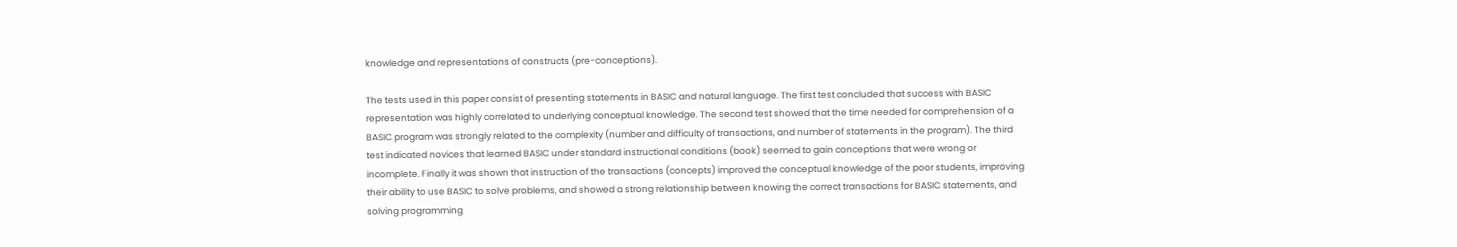knowledge and representations of constructs (pre-conceptions).

The tests used in this paper consist of presenting statements in BASIC and natural language. The first test concluded that success with BASIC representation was highly correlated to underlying conceptual knowledge. The second test showed that the time needed for comprehension of a BASIC program was strongly related to the complexity (number and difficulty of transactions, and number of statements in the program). The third test indicated novices that learned BASIC under standard instructional conditions (book) seemed to gain conceptions that were wrong or incomplete. Finally it was shown that instruction of the transactions (concepts) improved the conceptual knowledge of the poor students, improving their ability to use BASIC to solve problems, and showed a strong relationship between knowing the correct transactions for BASIC statements, and solving programming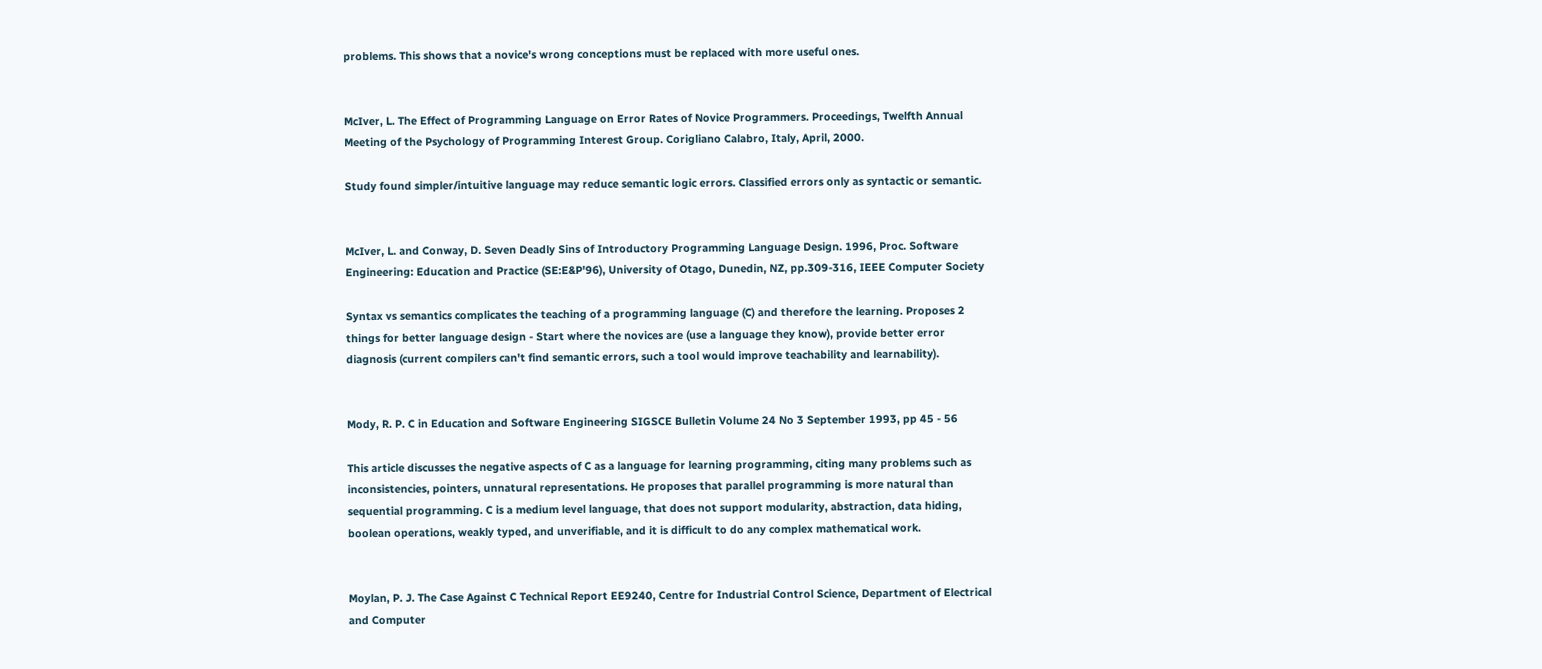problems. This shows that a novice's wrong conceptions must be replaced with more useful ones.


McIver, L. The Effect of Programming Language on Error Rates of Novice Programmers. Proceedings, Twelfth Annual Meeting of the Psychology of Programming Interest Group. Corigliano Calabro, Italy, April, 2000.

Study found simpler/intuitive language may reduce semantic logic errors. Classified errors only as syntactic or semantic.


McIver, L. and Conway, D. Seven Deadly Sins of Introductory Programming Language Design. 1996, Proc. Software Engineering: Education and Practice (SE:E&P'96), University of Otago, Dunedin, NZ, pp.309-316, IEEE Computer Society

Syntax vs semantics complicates the teaching of a programming language (C) and therefore the learning. Proposes 2 things for better language design - Start where the novices are (use a language they know), provide better error diagnosis (current compilers can't find semantic errors, such a tool would improve teachability and learnability).


Mody, R. P. C in Education and Software Engineering SIGSCE Bulletin Volume 24 No 3 September 1993, pp 45 - 56

This article discusses the negative aspects of C as a language for learning programming, citing many problems such as inconsistencies, pointers, unnatural representations. He proposes that parallel programming is more natural than sequential programming. C is a medium level language, that does not support modularity, abstraction, data hiding, boolean operations, weakly typed, and unverifiable, and it is difficult to do any complex mathematical work.


Moylan, P. J. The Case Against C Technical Report EE9240, Centre for Industrial Control Science, Department of Electrical and Computer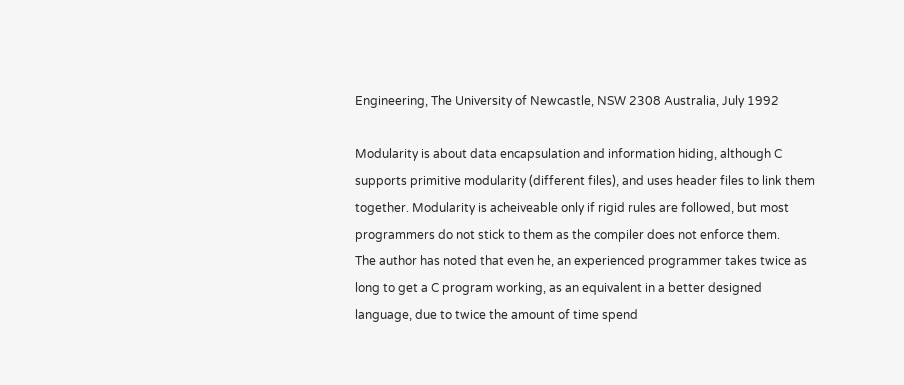Engineering, The University of Newcastle, NSW 2308 Australia, July 1992

Modularity is about data encapsulation and information hiding, although C supports primitive modularity (different files), and uses header files to link them together. Modularity is acheiveable only if rigid rules are followed, but most programmers do not stick to them as the compiler does not enforce them.
The author has noted that even he, an experienced programmer takes twice as long to get a C program working, as an equivalent in a better designed language, due to twice the amount of time spend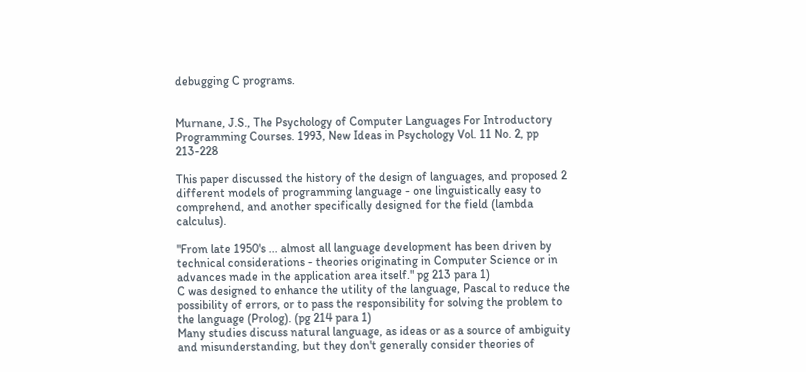debugging C programs.


Murnane, J.S., The Psychology of Computer Languages For Introductory Programming Courses. 1993, New Ideas in Psychology Vol. 11 No. 2, pp 213-228

This paper discussed the history of the design of languages, and proposed 2 different models of programming language - one linguistically easy to comprehend, and another specifically designed for the field (lambda calculus).

"From late 1950's ... almost all language development has been driven by technical considerations - theories originating in Computer Science or in advances made in the application area itself." pg 213 para 1)
C was designed to enhance the utility of the language, Pascal to reduce the possibility of errors, or to pass the responsibility for solving the problem to the language (Prolog). (pg 214 para 1)
Many studies discuss natural language, as ideas or as a source of ambiguity and misunderstanding, but they don't generally consider theories of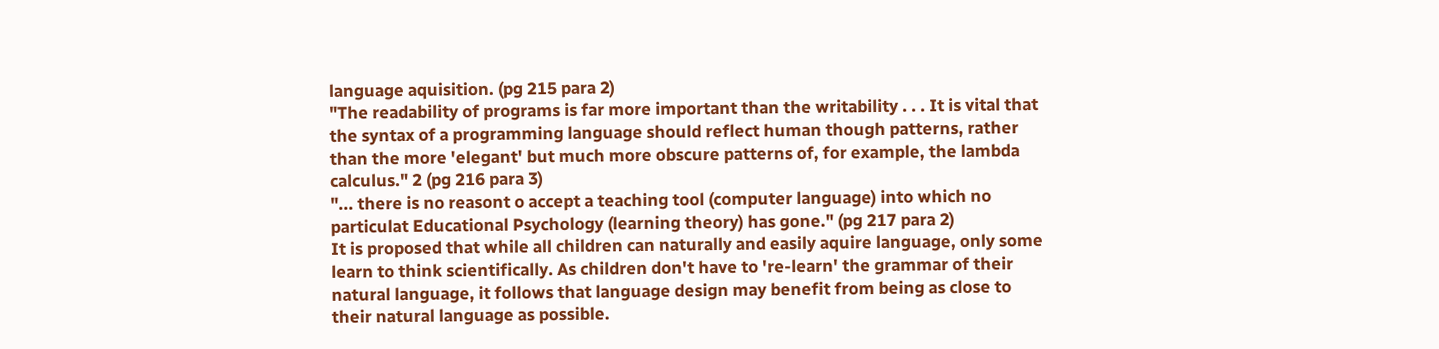language aquisition. (pg 215 para 2)
"The readability of programs is far more important than the writability . . . It is vital that the syntax of a programming language should reflect human though patterns, rather than the more 'elegant' but much more obscure patterns of, for example, the lambda calculus." 2 (pg 216 para 3)
"... there is no reasont o accept a teaching tool (computer language) into which no particulat Educational Psychology (learning theory) has gone." (pg 217 para 2)
It is proposed that while all children can naturally and easily aquire language, only some learn to think scientifically. As children don't have to 're-learn' the grammar of their natural language, it follows that language design may benefit from being as close to their natural language as possible.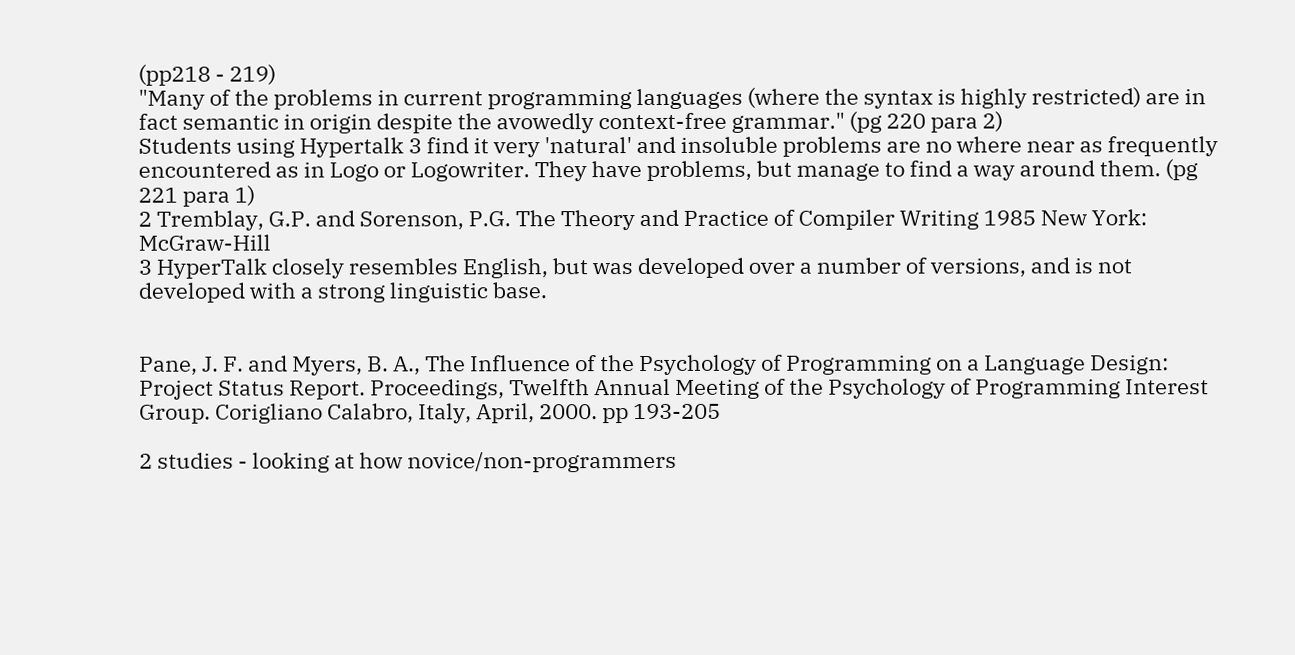(pp218 - 219)
"Many of the problems in current programming languages (where the syntax is highly restricted) are in fact semantic in origin despite the avowedly context-free grammar." (pg 220 para 2)
Students using Hypertalk 3 find it very 'natural' and insoluble problems are no where near as frequently encountered as in Logo or Logowriter. They have problems, but manage to find a way around them. (pg 221 para 1)
2 Tremblay, G.P. and Sorenson, P.G. The Theory and Practice of Compiler Writing 1985 New York: McGraw-Hill
3 HyperTalk closely resembles English, but was developed over a number of versions, and is not developed with a strong linguistic base.


Pane, J. F. and Myers, B. A., The Influence of the Psychology of Programming on a Language Design: Project Status Report. Proceedings, Twelfth Annual Meeting of the Psychology of Programming Interest Group. Corigliano Calabro, Italy, April, 2000. pp 193-205

2 studies - looking at how novice/non-programmers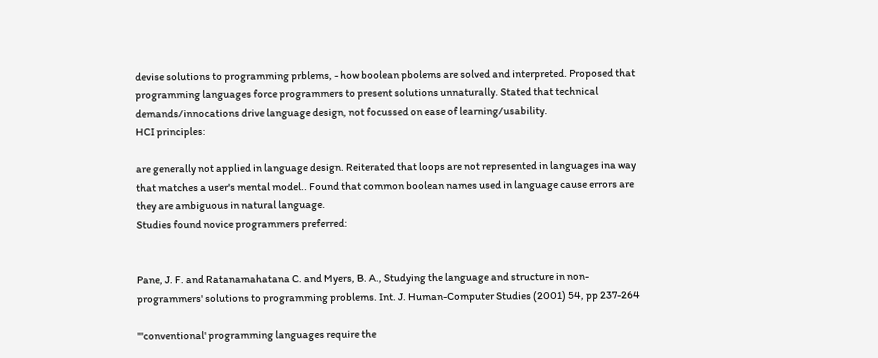devise solutions to programming prblems, - how boolean pbolems are solved and interpreted. Proposed that programming languages force programmers to present solutions unnaturally. Stated that technical demands/innocations drive language design, not focussed on ease of learning/usability.
HCI principles:

are generally not applied in language design. Reiterated that loops are not represented in languages ina way that matches a user's mental model.. Found that common boolean names used in language cause errors are they are ambiguous in natural language.
Studies found novice programmers preferred:


Pane, J. F. and Ratanamahatana C. and Myers, B. A., Studying the language and structure in non-programmers' solutions to programming problems. Int. J. Human-Computer Studies (2001) 54, pp 237-264

"'conventional' programming languages require the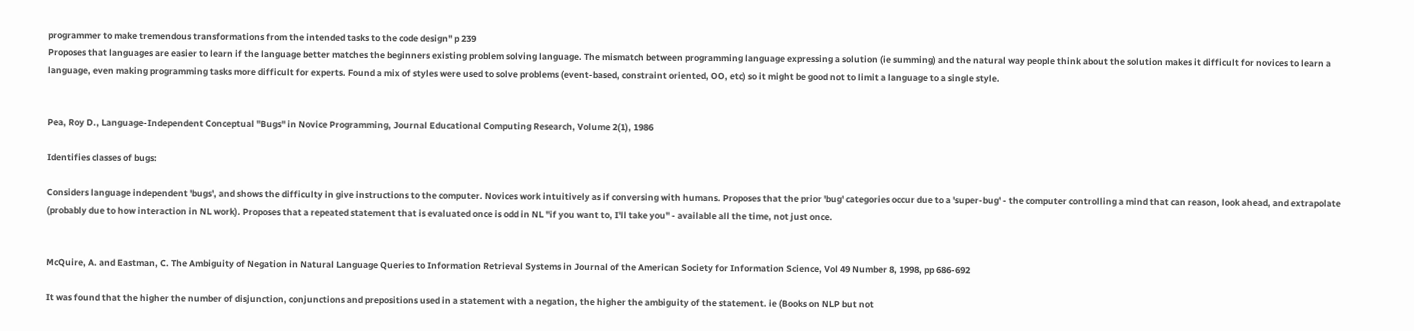programmer to make tremendous transformations from the intended tasks to the code design" p 239
Proposes that languages are easier to learn if the language better matches the beginners existing problem solving language. The mismatch between programming language expressing a solution (ie summing) and the natural way people think about the solution makes it difficult for novices to learn a language, even making programming tasks more difficult for experts. Found a mix of styles were used to solve problems (event-based, constraint oriented, OO, etc) so it might be good not to limit a language to a single style.


Pea, Roy D., Language-Independent Conceptual "Bugs" in Novice Programming, Journal Educational Computing Research, Volume 2(1), 1986

Identifies classes of bugs:

Considers language independent 'bugs', and shows the difficulty in give instructions to the computer. Novices work intuitively as if conversing with humans. Proposes that the prior 'bug' categories occur due to a 'super-bug' - the computer controlling a mind that can reason, look ahead, and extrapolate (probably due to how interaction in NL work). Proposes that a repeated statement that is evaluated once is odd in NL "if you want to, I'll take you" - available all the time, not just once.


McQuire, A. and Eastman, C. The Ambiguity of Negation in Natural Language Queries to Information Retrieval Systems in Journal of the American Society for Information Science, Vol 49 Number 8, 1998, pp 686-692

It was found that the higher the number of disjunction, conjunctions and prepositions used in a statement with a negation, the higher the ambiguity of the statement. ie (Books on NLP but not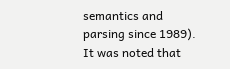semantics and parsing since 1989). It was noted that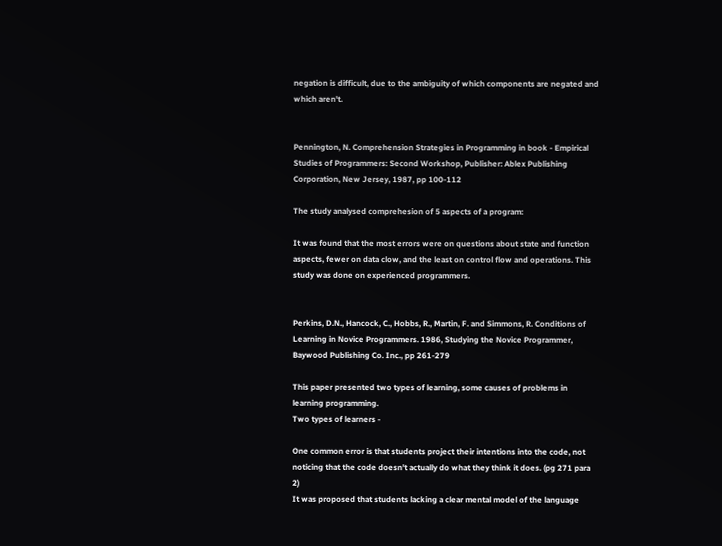negation is difficult, due to the ambiguity of which components are negated and which aren't.


Pennington, N. Comprehension Strategies in Programming in book - Empirical Studies of Programmers: Second Workshop, Publisher: Ablex Publishing Corporation, New Jersey, 1987, pp 100-112

The study analysed comprehesion of 5 aspects of a program:

It was found that the most errors were on questions about state and function aspects, fewer on data clow, and the least on control flow and operations. This study was done on experienced programmers.


Perkins, D.N., Hancock, C., Hobbs, R., Martin, F. and Simmons, R. Conditions of Learning in Novice Programmers. 1986, Studying the Novice Programmer, Baywood Publishing Co. Inc., pp 261-279

This paper presented two types of learning, some causes of problems in learning programming.
Two types of learners -

One common error is that students project their intentions into the code, not noticing that the code doesn't actually do what they think it does. (pg 271 para 2)
It was proposed that students lacking a clear mental model of the language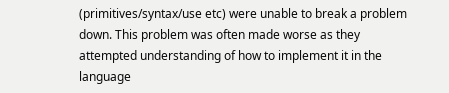(primitives/syntax/use etc) were unable to break a problem down. This problem was often made worse as they attempted understanding of how to implement it in the language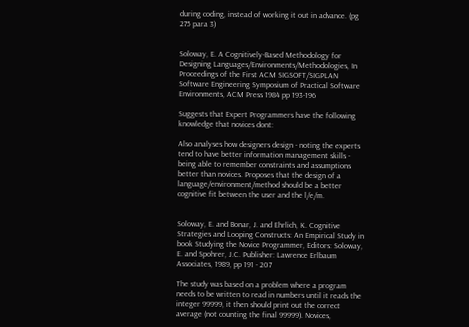during coding, instead of working it out in advance. (pg 275 para 3)


Soloway, E. A Cognitively-Based Methodology for Designing Languages/Environments/Methodologies, In Proceedings of the First ACM SIGSOFT/SIGPLAN Software Engineering Symposium of Practical Software Environments, ACM Press 1984 pp 193-196

Suggests that Expert Programmers have the following knowledge that novices dont:

Also analyses how designers design - noting the experts tend to have better information management skills - being able to remember constraints and assumptions better than novices. Proposes that the design of a language/environment/method should be a better cognitive fit between the user and the l/e/m.


Soloway, E. and Bonar, J. and Ehrlich, K. Cognitive Strategies and Looping Constructs: An Empirical Study in book Studying the Novice Programmer, Editors: Soloway, E. and Spohrer, J.C. Publisher: Lawrence Erlbaum Associates, 1989, pp 191 - 207

The study was based on a problem where a program needs to be written to read in numbers until it reads the integer 99999, it then should print out the correct average (not counting the final 99999). Novices,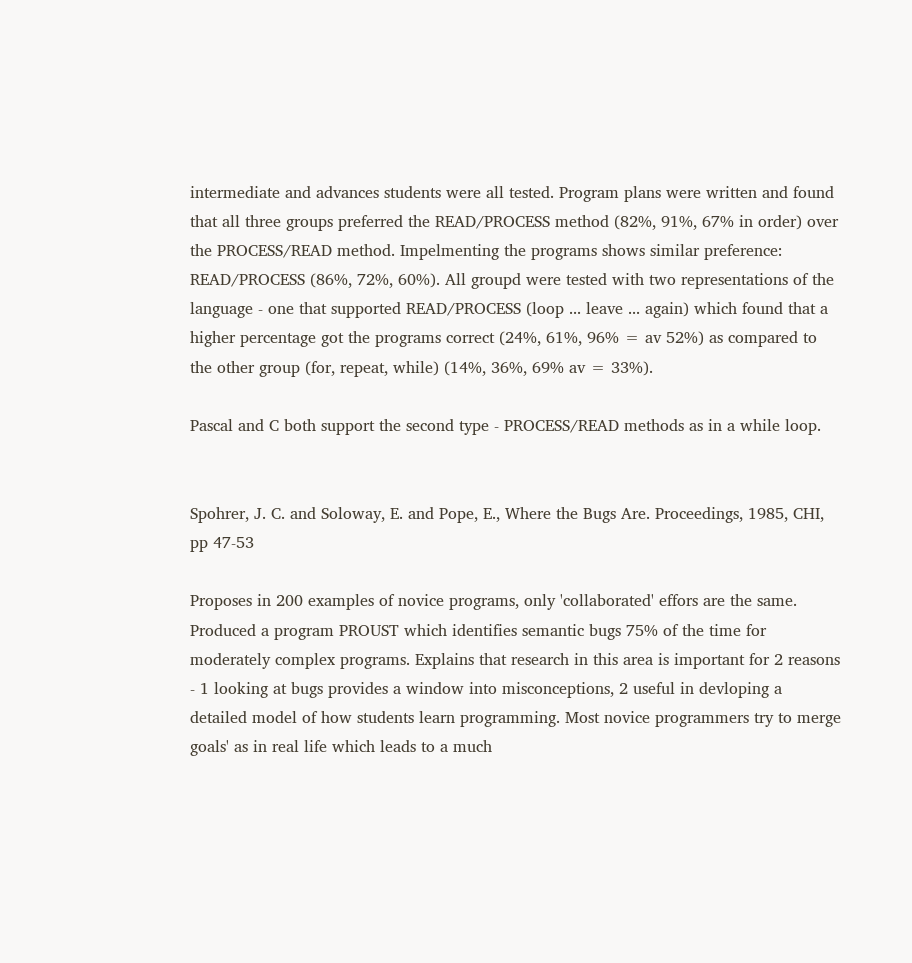intermediate and advances students were all tested. Program plans were written and found that all three groups preferred the READ/PROCESS method (82%, 91%, 67% in order) over the PROCESS/READ method. Impelmenting the programs shows similar preference: READ/PROCESS (86%, 72%, 60%). All groupd were tested with two representations of the language - one that supported READ/PROCESS (loop ... leave ... again) which found that a higher percentage got the programs correct (24%, 61%, 96% = av 52%) as compared to the other group (for, repeat, while) (14%, 36%, 69% av = 33%).

Pascal and C both support the second type - PROCESS/READ methods as in a while loop.


Spohrer, J. C. and Soloway, E. and Pope, E., Where the Bugs Are. Proceedings, 1985, CHI, pp 47-53

Proposes in 200 examples of novice programs, only 'collaborated' effors are the same. Produced a program PROUST which identifies semantic bugs 75% of the time for moderately complex programs. Explains that research in this area is important for 2 reasons - 1 looking at bugs provides a window into misconceptions, 2 useful in devloping a detailed model of how students learn programming. Most novice programmers try to merge goals' as in real life which leads to a much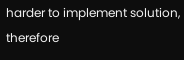harder to implement solution, therefore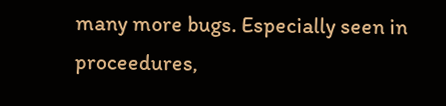many more bugs. Especially seen in proceedures,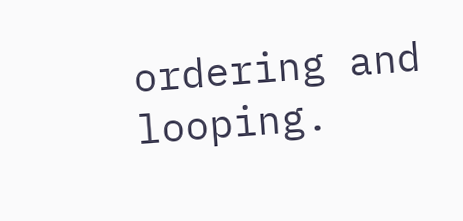ordering and looping.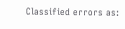Classified errors as: